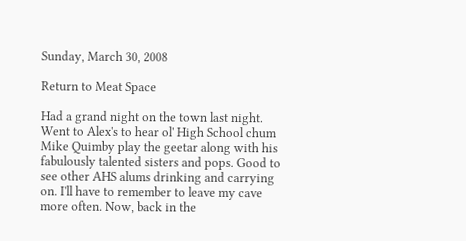Sunday, March 30, 2008

Return to Meat Space

Had a grand night on the town last night. Went to Alex's to hear ol' High School chum Mike Quimby play the geetar along with his fabulously talented sisters and pops. Good to see other AHS alums drinking and carrying on. I'll have to remember to leave my cave more often. Now, back in the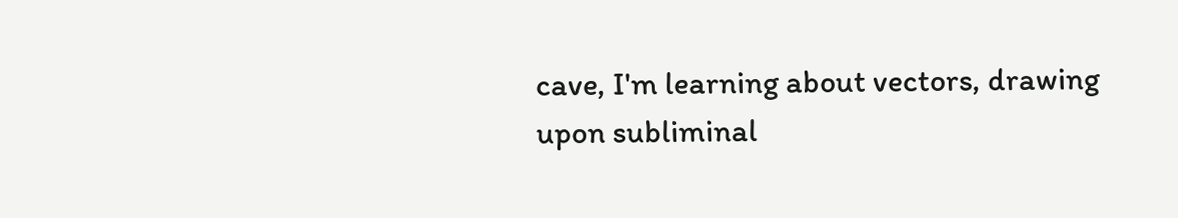cave, I'm learning about vectors, drawing upon subliminal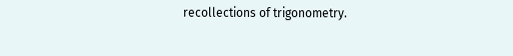recollections of trigonometry.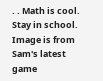. . Math is cool. Stay in school. Image is from Sam's latest game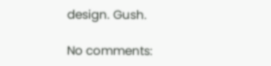design. Gush.

No comments: